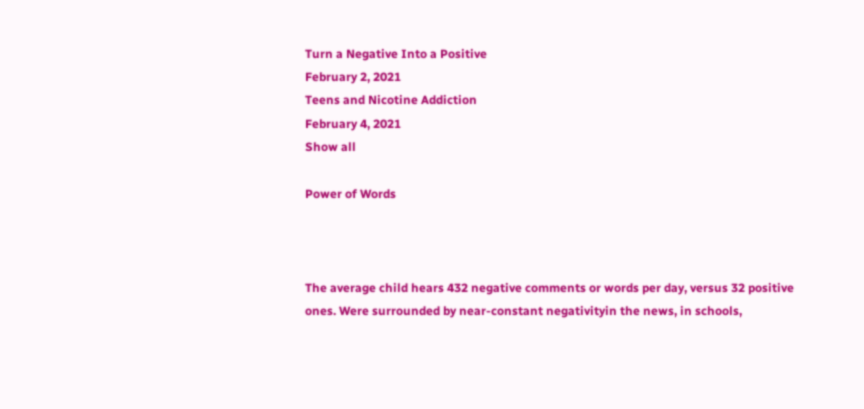Turn a Negative Into a Positive
February 2, 2021
Teens and Nicotine Addiction
February 4, 2021
Show all

Power of Words



The average child hears 432 negative comments or words per day, versus 32 positive ones. Were surrounded by near-constant negativityin the news, in schools,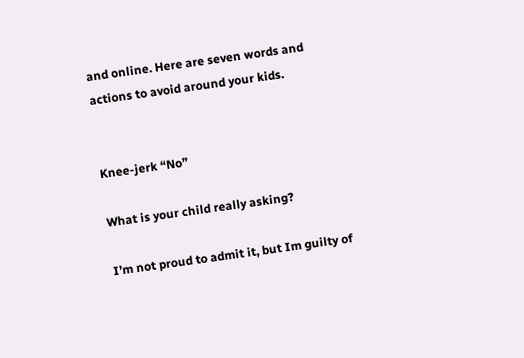and online. Here are seven words and actions to avoid around your kids.


Knee-jerk “No”

What is your child really asking?

I’m not proud to admit it, but Im guilty of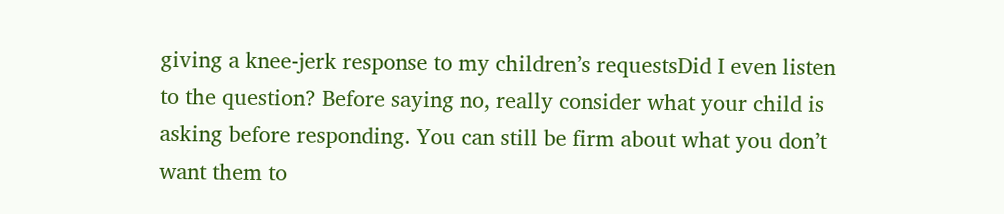giving a knee-jerk response to my children’s requestsDid I even listen to the question? Before saying no, really consider what your child is asking before responding. You can still be firm about what you don’t want them to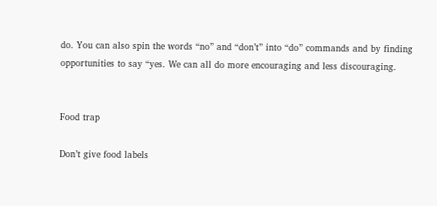do. You can also spin the words “no” and “don’t” into “do” commands and by finding opportunities to say “yes. We can all do more encouraging and less discouraging.


Food trap

Don’t give food labels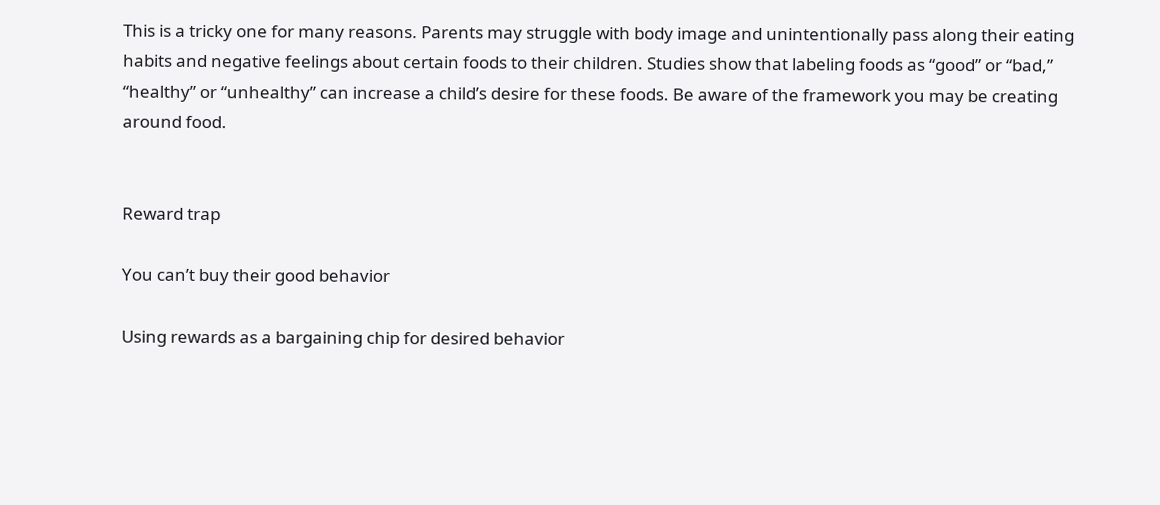This is a tricky one for many reasons. Parents may struggle with body image and unintentionally pass along their eating habits and negative feelings about certain foods to their children. Studies show that labeling foods as “good” or “bad,” “healthy” or “unhealthy” can increase a child’s desire for these foods. Be aware of the framework you may be creating around food.


Reward trap

You can’t buy their good behavior

Using rewards as a bargaining chip for desired behavior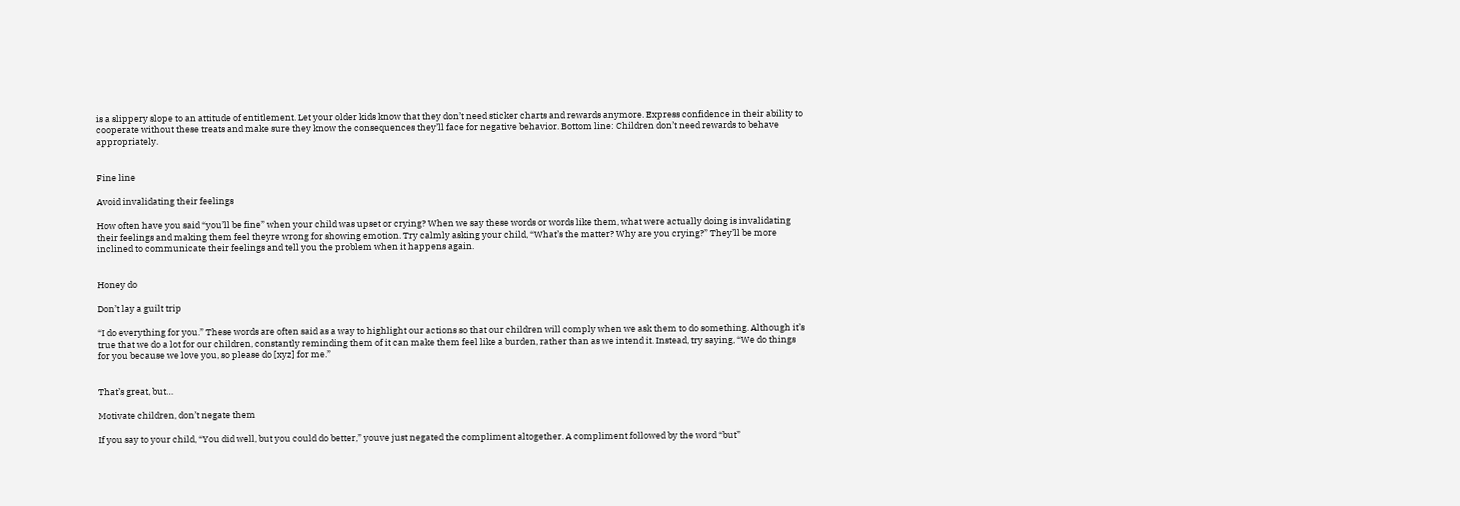is a slippery slope to an attitude of entitlement. Let your older kids know that they don’t need sticker charts and rewards anymore. Express confidence in their ability to cooperate without these treats and make sure they know the consequences they’ll face for negative behavior. Bottom line: Children don’t need rewards to behave appropriately.


Fine line

Avoid invalidating their feelings

How often have you said “you’ll be fine” when your child was upset or crying? When we say these words or words like them, what were actually doing is invalidating their feelings and making them feel theyre wrong for showing emotion. Try calmly asking your child, “What’s the matter? Why are you crying?” They’ll be more inclined to communicate their feelings and tell you the problem when it happens again.


Honey do

Don’t lay a guilt trip

“I do everything for you.” These words are often said as a way to highlight our actions so that our children will comply when we ask them to do something. Although it’s true that we do a lot for our children, constantly reminding them of it can make them feel like a burden, rather than as we intend it. Instead, try saying, “We do things for you because we love you, so please do [xyz] for me.”


That’s great, but…

Motivate children, don’t negate them

If you say to your child, “You did well, but you could do better,” youve just negated the compliment altogether. A compliment followed by the word “but”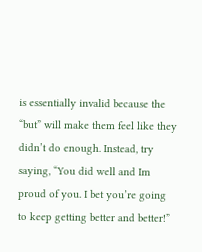is essentially invalid because the “but” will make them feel like they didn’t do enough. Instead, try saying, “You did well and Im proud of you. I bet you’re going to keep getting better and better!”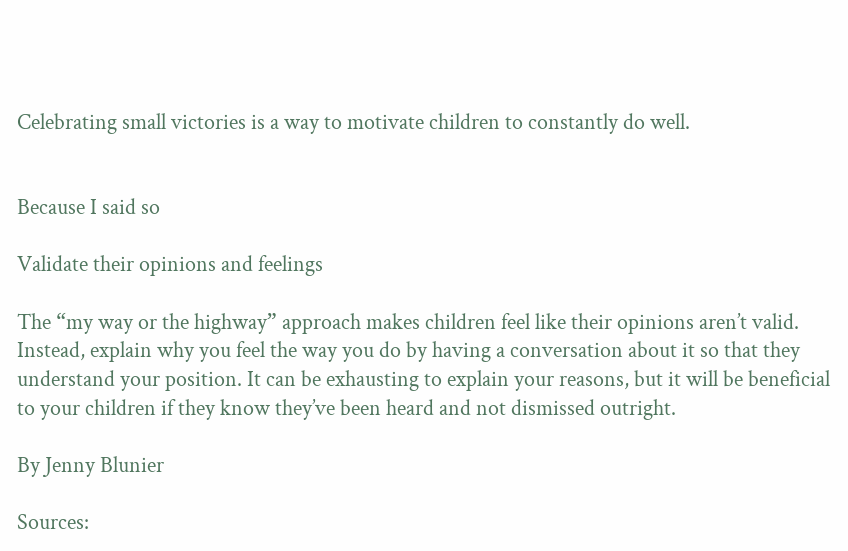Celebrating small victories is a way to motivate children to constantly do well.


Because I said so

Validate their opinions and feelings

The “my way or the highway” approach makes children feel like their opinions aren’t valid. Instead, explain why you feel the way you do by having a conversation about it so that they understand your position. It can be exhausting to explain your reasons, but it will be beneficial to your children if they know they’ve been heard and not dismissed outright.

By Jenny Blunier

Sources: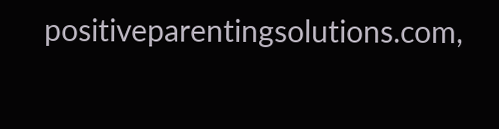positiveparentingsolutions.com,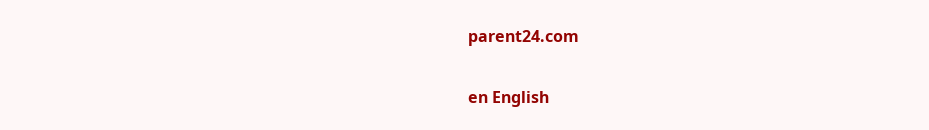parent24.com

en English